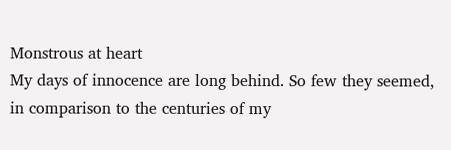Monstrous at heart
My days of innocence are long behind. So few they seemed, in comparison to the centuries of my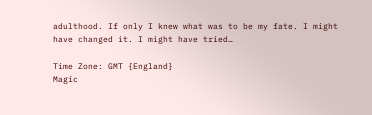adulthood. If only I knew what was to be my fate. I might have changed it. I might have tried…

Time Zone: GMT {England}
Magic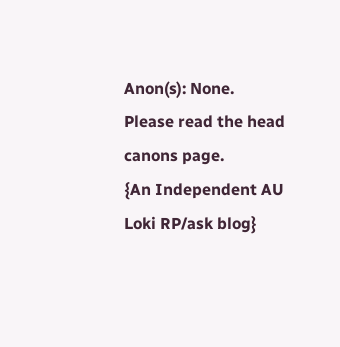Anon(s): None.
Please read the head canons page.
{An Independent AU Loki RP/ask blog}